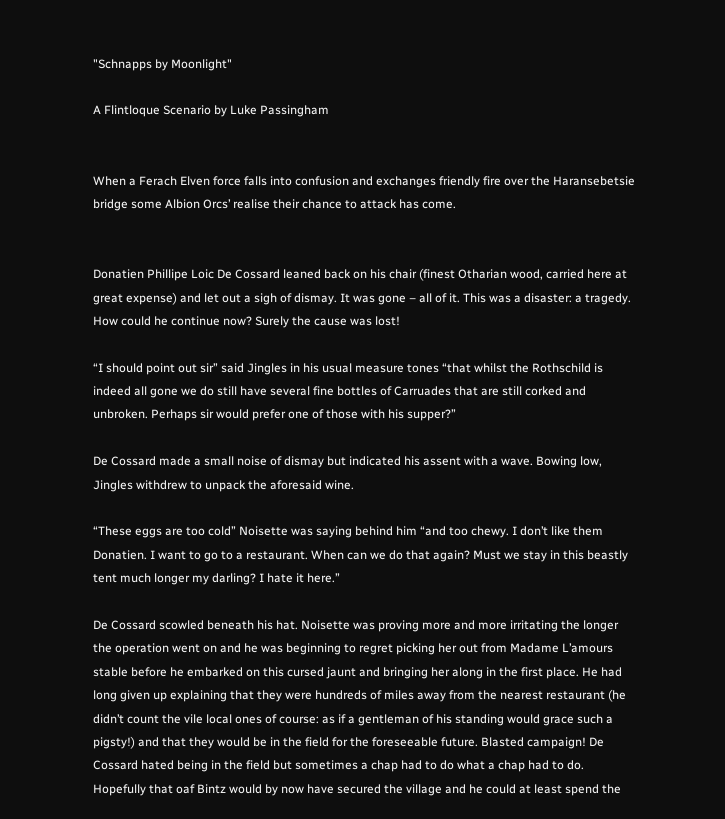"Schnapps by Moonlight"

A Flintloque Scenario by Luke Passingham


When a Ferach Elven force falls into confusion and exchanges friendly fire over the Haransebetsie bridge some Albion Orcs’ realise their chance to attack has come.


Donatien Phillipe Loic De Cossard leaned back on his chair (finest Otharian wood, carried here at great expense) and let out a sigh of dismay. It was gone – all of it. This was a disaster: a tragedy. How could he continue now? Surely the cause was lost!

“I should point out sir” said Jingles in his usual measure tones “that whilst the Rothschild is indeed all gone we do still have several fine bottles of Carruades that are still corked and unbroken. Perhaps sir would prefer one of those with his supper?”

De Cossard made a small noise of dismay but indicated his assent with a wave. Bowing low, Jingles withdrew to unpack the aforesaid wine.

“These eggs are too cold” Noisette was saying behind him “and too chewy. I don’t like them Donatien. I want to go to a restaurant. When can we do that again? Must we stay in this beastly tent much longer my darling? I hate it here.”

De Cossard scowled beneath his hat. Noisette was proving more and more irritating the longer the operation went on and he was beginning to regret picking her out from Madame L’amours stable before he embarked on this cursed jaunt and bringing her along in the first place. He had long given up explaining that they were hundreds of miles away from the nearest restaurant (he didn’t count the vile local ones of course: as if a gentleman of his standing would grace such a pigsty!) and that they would be in the field for the foreseeable future. Blasted campaign! De Cossard hated being in the field but sometimes a chap had to do what a chap had to do. Hopefully that oaf Bintz would by now have secured the village and he could at least spend the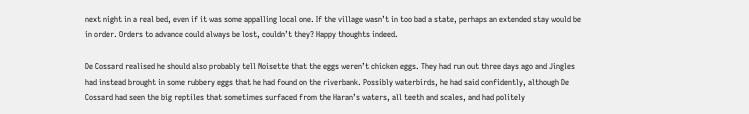next night in a real bed, even if it was some appalling local one. If the village wasn’t in too bad a state, perhaps an extended stay would be in order. Orders to advance could always be lost, couldn’t they? Happy thoughts indeed.

De Cossard realised he should also probably tell Noisette that the eggs weren’t chicken eggs. They had run out three days ago and Jingles had instead brought in some rubbery eggs that he had found on the riverbank. Possibly waterbirds, he had said confidently, although De Cossard had seen the big reptiles that sometimes surfaced from the Haran’s waters, all teeth and scales, and had politely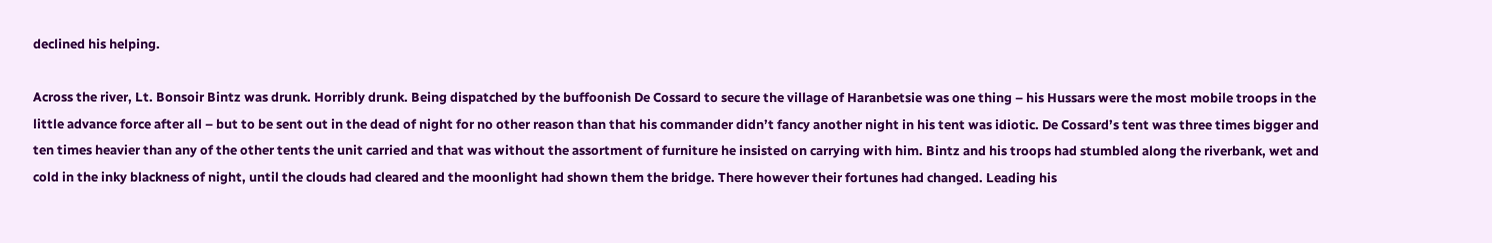declined his helping.

Across the river, Lt. Bonsoir Bintz was drunk. Horribly drunk. Being dispatched by the buffoonish De Cossard to secure the village of Haranbetsie was one thing – his Hussars were the most mobile troops in the little advance force after all – but to be sent out in the dead of night for no other reason than that his commander didn’t fancy another night in his tent was idiotic. De Cossard’s tent was three times bigger and ten times heavier than any of the other tents the unit carried and that was without the assortment of furniture he insisted on carrying with him. Bintz and his troops had stumbled along the riverbank, wet and cold in the inky blackness of night, until the clouds had cleared and the moonlight had shown them the bridge. There however their fortunes had changed. Leading his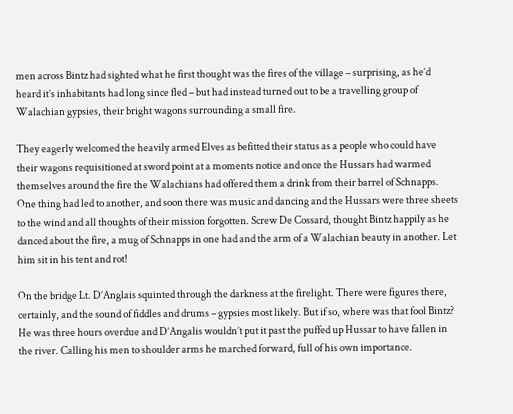men across Bintz had sighted what he first thought was the fires of the village – surprising, as he’d heard it’s inhabitants had long since fled – but had instead turned out to be a travelling group of Walachian gypsies, their bright wagons surrounding a small fire.

They eagerly welcomed the heavily armed Elves as befitted their status as a people who could have their wagons requisitioned at sword point at a moments notice and once the Hussars had warmed themselves around the fire the Walachians had offered them a drink from their barrel of Schnapps. One thing had led to another, and soon there was music and dancing and the Hussars were three sheets to the wind and all thoughts of their mission forgotten. Screw De Cossard, thought Bintz happily as he danced about the fire, a mug of Schnapps in one had and the arm of a Walachian beauty in another. Let him sit in his tent and rot!

On the bridge Lt. D’Anglais squinted through the darkness at the firelight. There were figures there, certainly, and the sound of fiddles and drums – gypsies most likely. But if so, where was that fool Bintz? He was three hours overdue and D’Angalis wouldn’t put it past the puffed up Hussar to have fallen in the river. Calling his men to shoulder arms he marched forward, full of his own importance.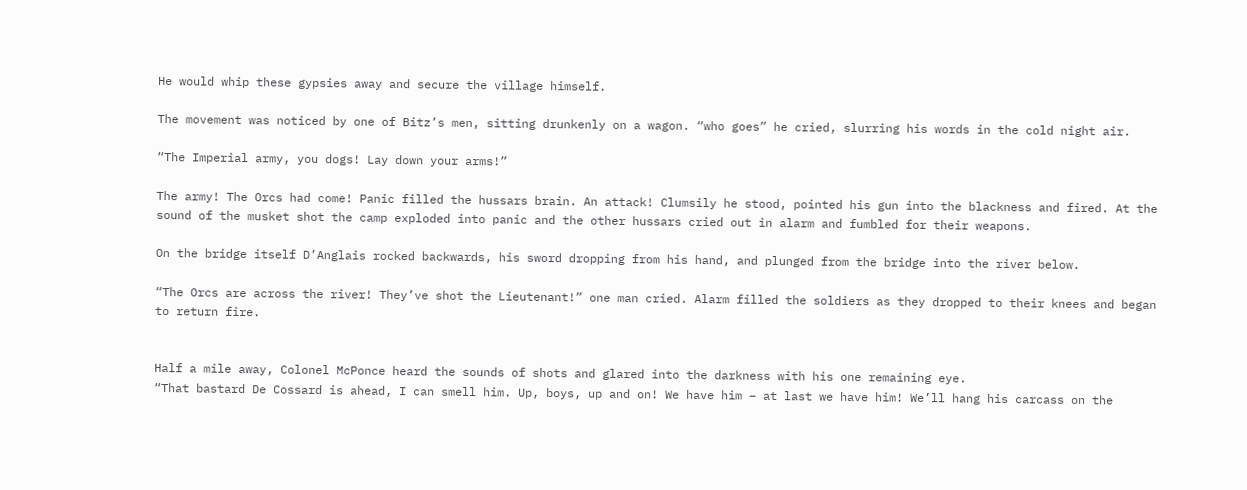He would whip these gypsies away and secure the village himself.

The movement was noticed by one of Bitz’s men, sitting drunkenly on a wagon. “who goes” he cried, slurring his words in the cold night air.

“The Imperial army, you dogs! Lay down your arms!”

The army! The Orcs had come! Panic filled the hussars brain. An attack! Clumsily he stood, pointed his gun into the blackness and fired. At the sound of the musket shot the camp exploded into panic and the other hussars cried out in alarm and fumbled for their weapons.

On the bridge itself D’Anglais rocked backwards, his sword dropping from his hand, and plunged from the bridge into the river below.

“The Orcs are across the river! They’ve shot the Lieutenant!” one man cried. Alarm filled the soldiers as they dropped to their knees and began to return fire.


Half a mile away, Colonel McPonce heard the sounds of shots and glared into the darkness with his one remaining eye.
“That bastard De Cossard is ahead, I can smell him. Up, boys, up and on! We have him – at last we have him! We’ll hang his carcass on the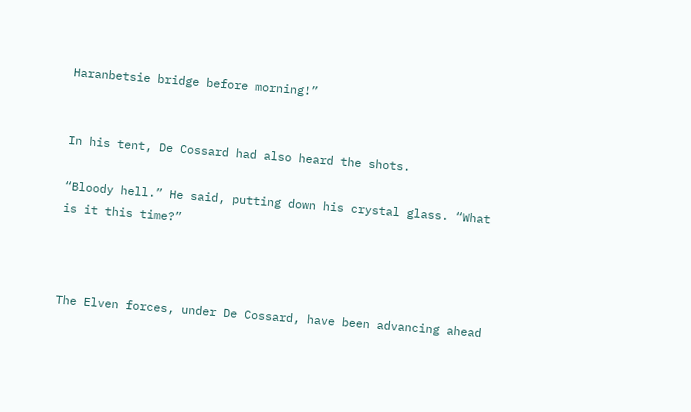Haranbetsie bridge before morning!”


In his tent, De Cossard had also heard the shots.

“Bloody hell.” He said, putting down his crystal glass. “What is it this time?”



The Elven forces, under De Cossard, have been advancing ahead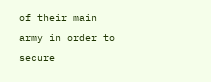of their main army in order to secure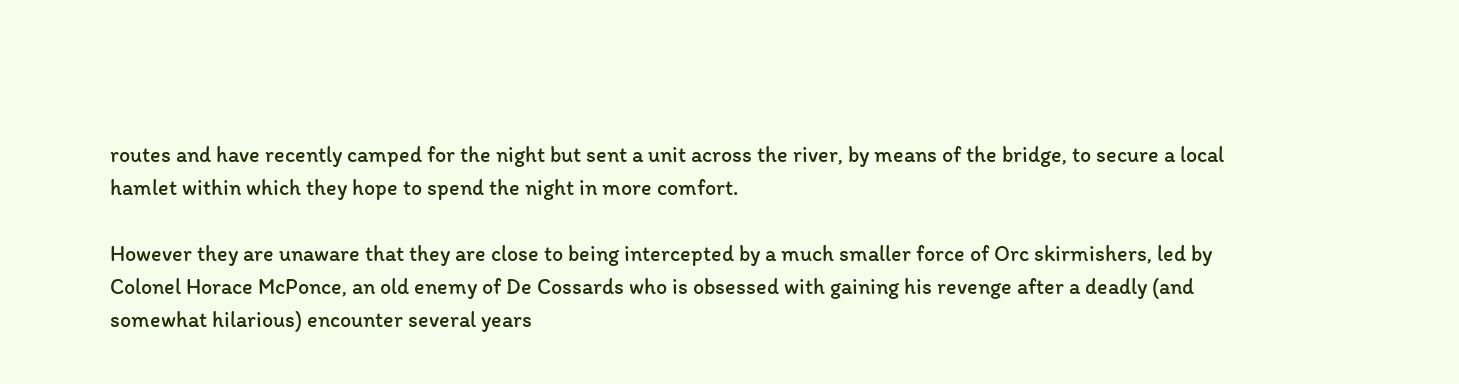routes and have recently camped for the night but sent a unit across the river, by means of the bridge, to secure a local hamlet within which they hope to spend the night in more comfort.

However they are unaware that they are close to being intercepted by a much smaller force of Orc skirmishers, led by Colonel Horace McPonce, an old enemy of De Cossards who is obsessed with gaining his revenge after a deadly (and somewhat hilarious) encounter several years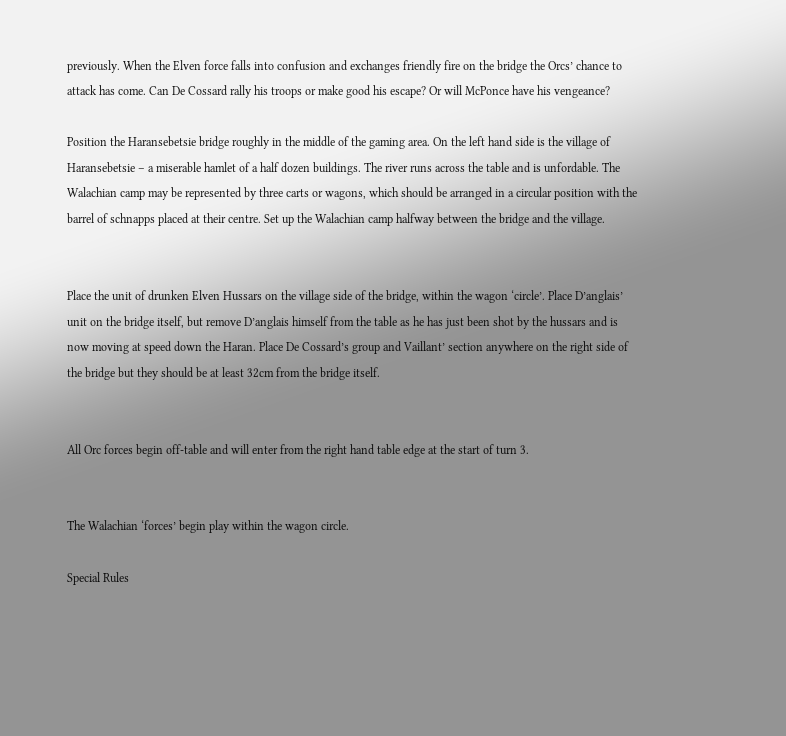previously. When the Elven force falls into confusion and exchanges friendly fire on the bridge the Orcs’ chance to attack has come. Can De Cossard rally his troops or make good his escape? Or will McPonce have his vengeance?

Position the Haransebetsie bridge roughly in the middle of the gaming area. On the left hand side is the village of Haransebetsie – a miserable hamlet of a half dozen buildings. The river runs across the table and is unfordable. The Walachian camp may be represented by three carts or wagons, which should be arranged in a circular position with the barrel of schnapps placed at their centre. Set up the Walachian camp halfway between the bridge and the village.


Place the unit of drunken Elven Hussars on the village side of the bridge, within the wagon ‘circle’. Place D’anglais’ unit on the bridge itself, but remove D’anglais himself from the table as he has just been shot by the hussars and is now moving at speed down the Haran. Place De Cossard’s group and Vaillant’ section anywhere on the right side of the bridge but they should be at least 32cm from the bridge itself.


All Orc forces begin off-table and will enter from the right hand table edge at the start of turn 3.


The Walachian ‘forces’ begin play within the wagon circle.

Special Rules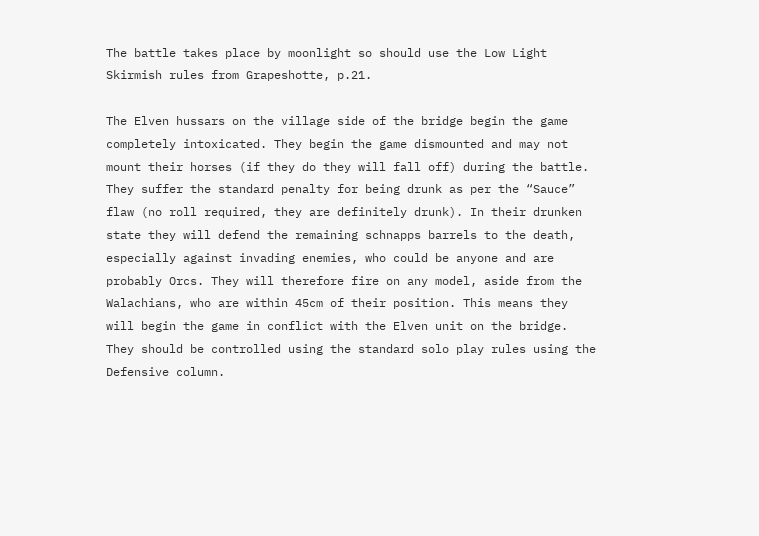The battle takes place by moonlight so should use the Low Light Skirmish rules from Grapeshotte, p.21.

The Elven hussars on the village side of the bridge begin the game completely intoxicated. They begin the game dismounted and may not mount their horses (if they do they will fall off) during the battle. They suffer the standard penalty for being drunk as per the “Sauce” flaw (no roll required, they are definitely drunk). In their drunken state they will defend the remaining schnapps barrels to the death, especially against invading enemies, who could be anyone and are probably Orcs. They will therefore fire on any model, aside from the Walachians, who are within 45cm of their position. This means they will begin the game in conflict with the Elven unit on the bridge. They should be controlled using the standard solo play rules using the Defensive column.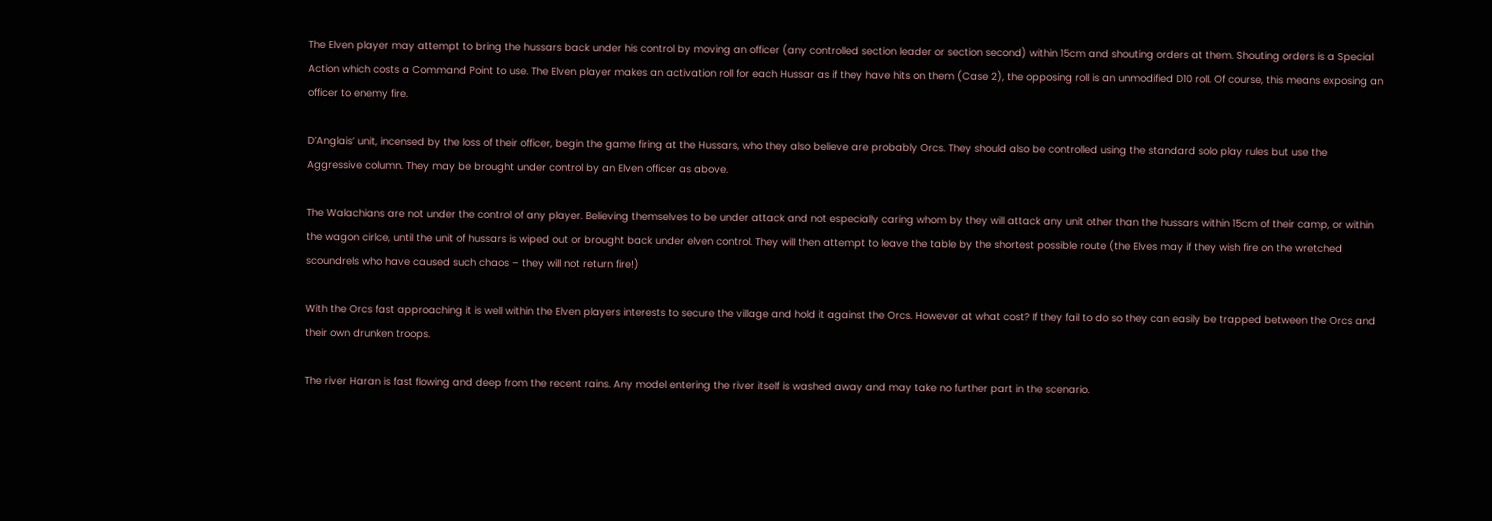The Elven player may attempt to bring the hussars back under his control by moving an officer (any controlled section leader or section second) within 15cm and shouting orders at them. Shouting orders is a Special Action which costs a Command Point to use. The Elven player makes an activation roll for each Hussar as if they have hits on them (Case 2), the opposing roll is an unmodified D10 roll. Of course, this means exposing an officer to enemy fire.

D’Anglais’ unit, incensed by the loss of their officer, begin the game firing at the Hussars, who they also believe are probably Orcs. They should also be controlled using the standard solo play rules but use the Aggressive column. They may be brought under control by an Elven officer as above.

The Walachians are not under the control of any player. Believing themselves to be under attack and not especially caring whom by they will attack any unit other than the hussars within 15cm of their camp, or within the wagon cirlce, until the unit of hussars is wiped out or brought back under elven control. They will then attempt to leave the table by the shortest possible route (the Elves may if they wish fire on the wretched scoundrels who have caused such chaos – they will not return fire!)

With the Orcs fast approaching it is well within the Elven players interests to secure the village and hold it against the Orcs. However at what cost? If they fail to do so they can easily be trapped between the Orcs and their own drunken troops.

The river Haran is fast flowing and deep from the recent rains. Any model entering the river itself is washed away and may take no further part in the scenario.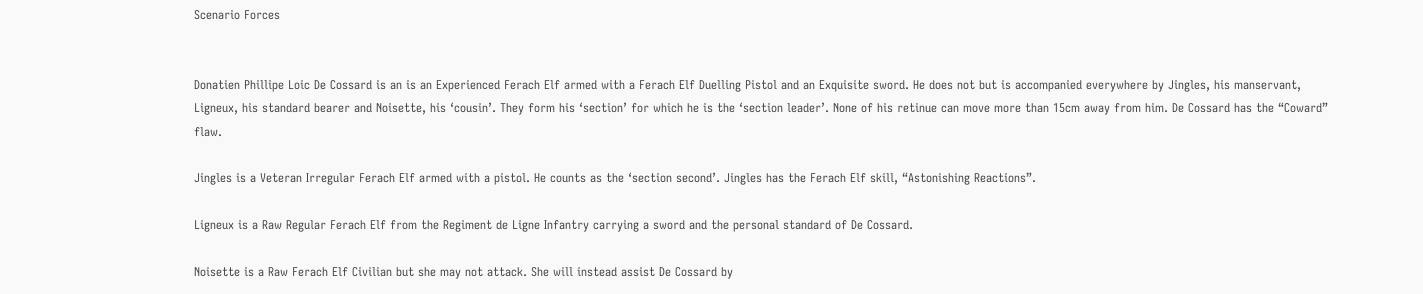Scenario Forces


Donatien Phillipe Loic De Cossard is an is an Experienced Ferach Elf armed with a Ferach Elf Duelling Pistol and an Exquisite sword. He does not but is accompanied everywhere by Jingles, his manservant, Ligneux, his standard bearer and Noisette, his ‘cousin’. They form his ‘section’ for which he is the ‘section leader’. None of his retinue can move more than 15cm away from him. De Cossard has the “Coward” flaw.

Jingles is a Veteran Irregular Ferach Elf armed with a pistol. He counts as the ‘section second’. Jingles has the Ferach Elf skill, “Astonishing Reactions”.

Ligneux is a Raw Regular Ferach Elf from the Regiment de Ligne Infantry carrying a sword and the personal standard of De Cossard.

Noisette is a Raw Ferach Elf Civilian but she may not attack. She will instead assist De Cossard by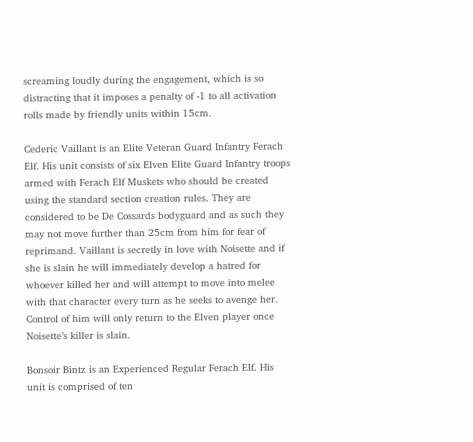screaming loudly during the engagement, which is so distracting that it imposes a penalty of -1 to all activation rolls made by friendly units within 15cm.

Cederic Vaillant is an Elite Veteran Guard Infantry Ferach Elf. His unit consists of six Elven Elite Guard Infantry troops armed with Ferach Elf Muskets who should be created using the standard section creation rules. They are considered to be De Cossards bodyguard and as such they may not move further than 25cm from him for fear of reprimand. Vaillant is secretly in love with Noisette and if she is slain he will immediately develop a hatred for whoever killed her and will attempt to move into melee with that character every turn as he seeks to avenge her. Control of him will only return to the Elven player once Noisette’s killer is slain.

Bonsoir Bintz is an Experienced Regular Ferach Elf. His unit is comprised of ten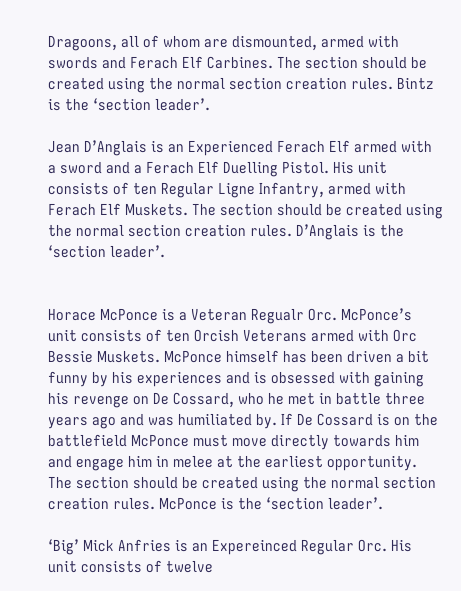Dragoons, all of whom are dismounted, armed with swords and Ferach Elf Carbines. The section should be created using the normal section creation rules. Bintz is the ‘section leader’.

Jean D’Anglais is an Experienced Ferach Elf armed with a sword and a Ferach Elf Duelling Pistol. His unit consists of ten Regular Ligne Infantry, armed with Ferach Elf Muskets. The section should be created using the normal section creation rules. D’Anglais is the ‘section leader’.


Horace McPonce is a Veteran Regualr Orc. McPonce’s unit consists of ten Orcish Veterans armed with Orc Bessie Muskets. McPonce himself has been driven a bit funny by his experiences and is obsessed with gaining his revenge on De Cossard, who he met in battle three years ago and was humiliated by. If De Cossard is on the battlefield McPonce must move directly towards him and engage him in melee at the earliest opportunity. The section should be created using the normal section creation rules. McPonce is the ‘section leader’.

‘Big’ Mick Anfries is an Expereinced Regular Orc. His unit consists of twelve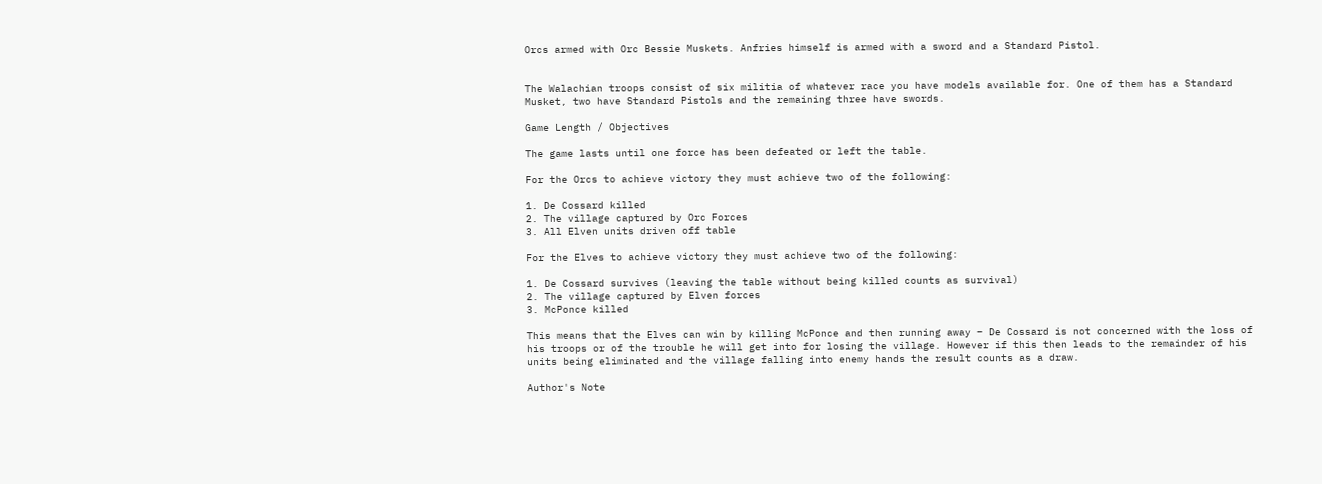Orcs armed with Orc Bessie Muskets. Anfries himself is armed with a sword and a Standard Pistol.


The Walachian troops consist of six militia of whatever race you have models available for. One of them has a Standard Musket, two have Standard Pistols and the remaining three have swords.

Game Length / Objectives

The game lasts until one force has been defeated or left the table.

For the Orcs to achieve victory they must achieve two of the following:

1. De Cossard killed
2. The village captured by Orc Forces
3. All Elven units driven off table

For the Elves to achieve victory they must achieve two of the following:

1. De Cossard survives (leaving the table without being killed counts as survival)
2. The village captured by Elven forces
3. McPonce killed

This means that the Elves can win by killing McPonce and then running away – De Cossard is not concerned with the loss of his troops or of the trouble he will get into for losing the village. However if this then leads to the remainder of his units being eliminated and the village falling into enemy hands the result counts as a draw.

Author's Note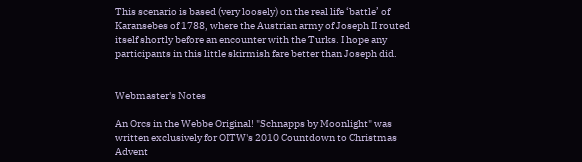This scenario is based (very loosely) on the real life ‘battle’ of Karansebes of 1788, where the Austrian army of Joseph II routed itself shortly before an encounter with the Turks. I hope any participants in this little skirmish fare better than Joseph did.


Webmaster's Notes

An Orcs in the Webbe Original! "Schnapps by Moonlight" was written exclusively for OITW's 2010 Countdown to Christmas Advent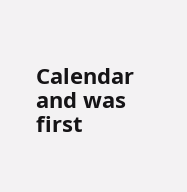Calendar and was first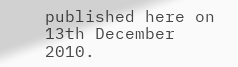published here on 13th December 2010.